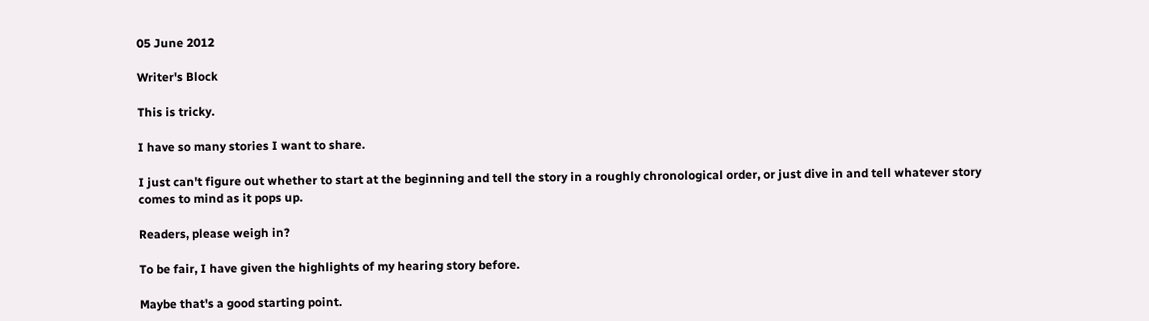05 June 2012

Writer's Block

This is tricky.

I have so many stories I want to share.

I just can't figure out whether to start at the beginning and tell the story in a roughly chronological order, or just dive in and tell whatever story comes to mind as it pops up.

Readers, please weigh in?

To be fair, I have given the highlights of my hearing story before.

Maybe that's a good starting point.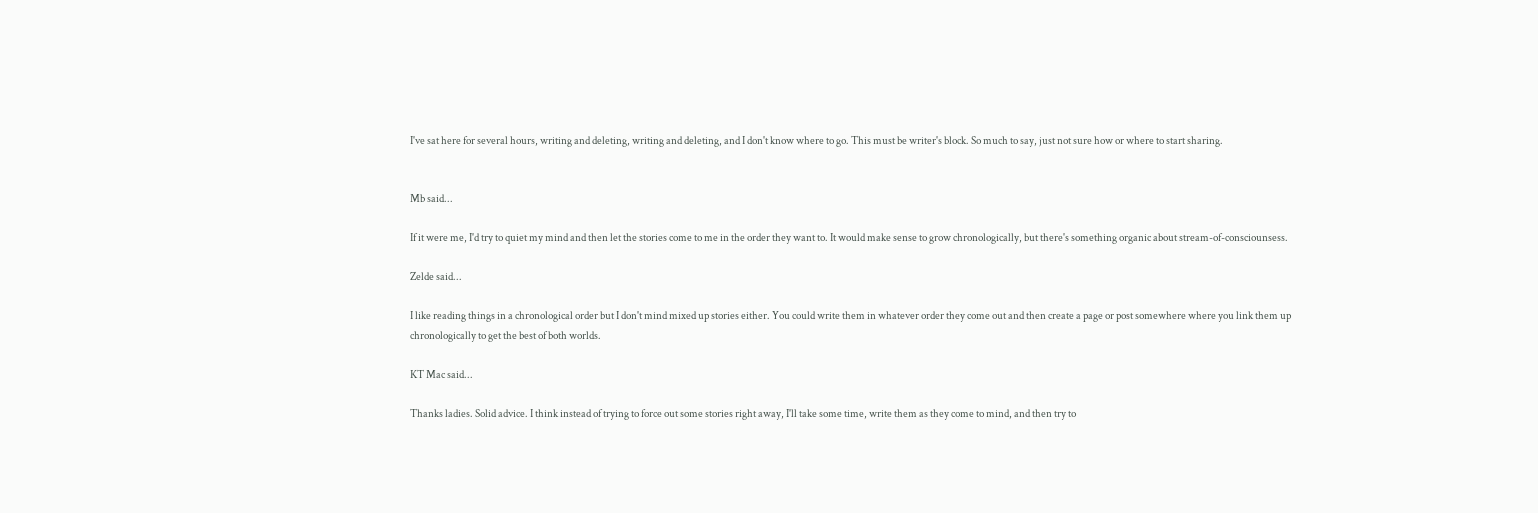I've sat here for several hours, writing and deleting, writing and deleting, and I don't know where to go. This must be writer's block. So much to say, just not sure how or where to start sharing.


Mb said...

If it were me, I'd try to quiet my mind and then let the stories come to me in the order they want to. It would make sense to grow chronologically, but there's something organic about stream-of-consciounsess.

Zelde said...

I like reading things in a chronological order but I don't mind mixed up stories either. You could write them in whatever order they come out and then create a page or post somewhere where you link them up chronologically to get the best of both worlds.

KT Mac said...

Thanks ladies. Solid advice. I think instead of trying to force out some stories right away, I'll take some time, write them as they come to mind, and then try to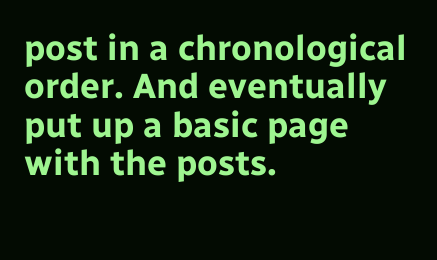post in a chronological order. And eventually put up a basic page with the posts.